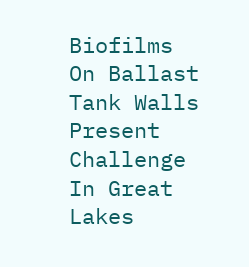Biofilms On Ballast Tank Walls Present Challenge In Great Lakes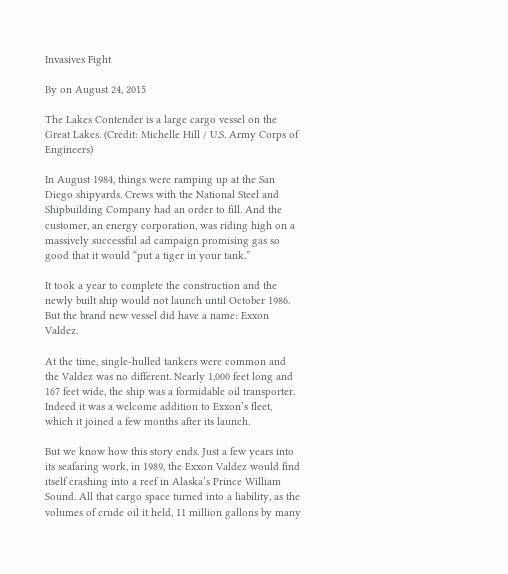Invasives Fight

By on August 24, 2015

The Lakes Contender is a large cargo vessel on the Great Lakes. (Credit: Michelle Hill / U.S. Army Corps of Engineers)

In August 1984, things were ramping up at the San Diego shipyards. Crews with the National Steel and Shipbuilding Company had an order to fill. And the customer, an energy corporation, was riding high on a massively successful ad campaign promising gas so good that it would “put a tiger in your tank.”

It took a year to complete the construction and the newly built ship would not launch until October 1986. But the brand new vessel did have a name: Exxon Valdez.

At the time, single-hulled tankers were common and the Valdez was no different. Nearly 1,000 feet long and 167 feet wide, the ship was a formidable oil transporter. Indeed it was a welcome addition to Exxon’s fleet, which it joined a few months after its launch.

But we know how this story ends. Just a few years into its seafaring work, in 1989, the Exxon Valdez would find itself crashing into a reef in Alaska’s Prince William Sound. All that cargo space turned into a liability, as the volumes of crude oil it held, 11 million gallons by many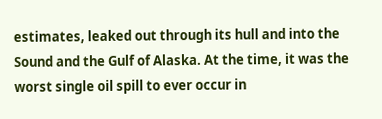estimates, leaked out through its hull and into the Sound and the Gulf of Alaska. At the time, it was the worst single oil spill to ever occur in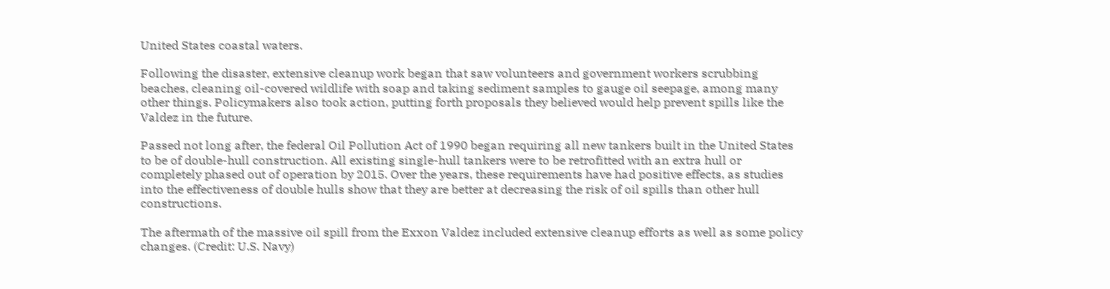United States coastal waters.

Following the disaster, extensive cleanup work began that saw volunteers and government workers scrubbing beaches, cleaning oil-covered wildlife with soap and taking sediment samples to gauge oil seepage, among many other things. Policymakers also took action, putting forth proposals they believed would help prevent spills like the Valdez in the future.

Passed not long after, the federal Oil Pollution Act of 1990 began requiring all new tankers built in the United States to be of double-hull construction. All existing single-hull tankers were to be retrofitted with an extra hull or completely phased out of operation by 2015. Over the years, these requirements have had positive effects, as studies into the effectiveness of double hulls show that they are better at decreasing the risk of oil spills than other hull constructions.

The aftermath of the massive oil spill from the Exxon Valdez included extensive cleanup efforts as well as some policy changes. (Credit: U.S. Navy)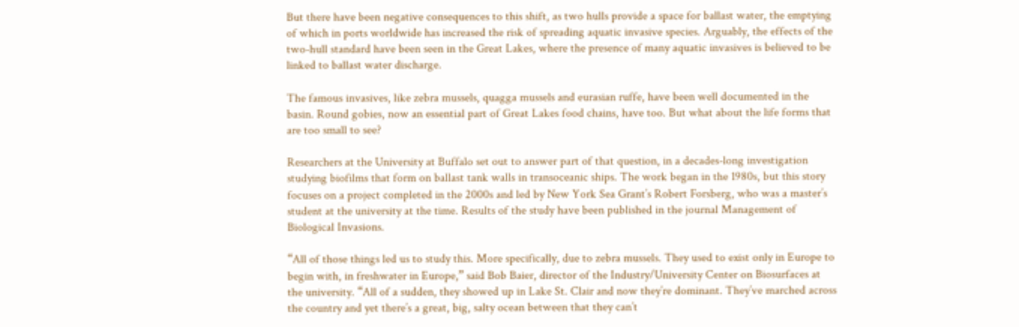But there have been negative consequences to this shift, as two hulls provide a space for ballast water, the emptying of which in ports worldwide has increased the risk of spreading aquatic invasive species. Arguably, the effects of the two-hull standard have been seen in the Great Lakes, where the presence of many aquatic invasives is believed to be linked to ballast water discharge.

The famous invasives, like zebra mussels, quagga mussels and eurasian ruffe, have been well documented in the basin. Round gobies, now an essential part of Great Lakes food chains, have too. But what about the life forms that are too small to see?

Researchers at the University at Buffalo set out to answer part of that question, in a decades-long investigation studying biofilms that form on ballast tank walls in transoceanic ships. The work began in the 1980s, but this story focuses on a project completed in the 2000s and led by New York Sea Grant’s Robert Forsberg, who was a master’s student at the university at the time. Results of the study have been published in the journal Management of Biological Invasions.

“All of those things led us to study this. More specifically, due to zebra mussels. They used to exist only in Europe to begin with, in freshwater in Europe,” said Bob Baier, director of the Industry/University Center on Biosurfaces at the university. “All of a sudden, they showed up in Lake St. Clair and now they’re dominant. They’ve marched across the country and yet there’s a great, big, salty ocean between that they can’t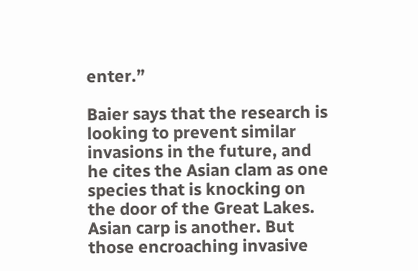enter.”

Baier says that the research is looking to prevent similar invasions in the future, and he cites the Asian clam as one species that is knocking on the door of the Great Lakes. Asian carp is another. But those encroaching invasive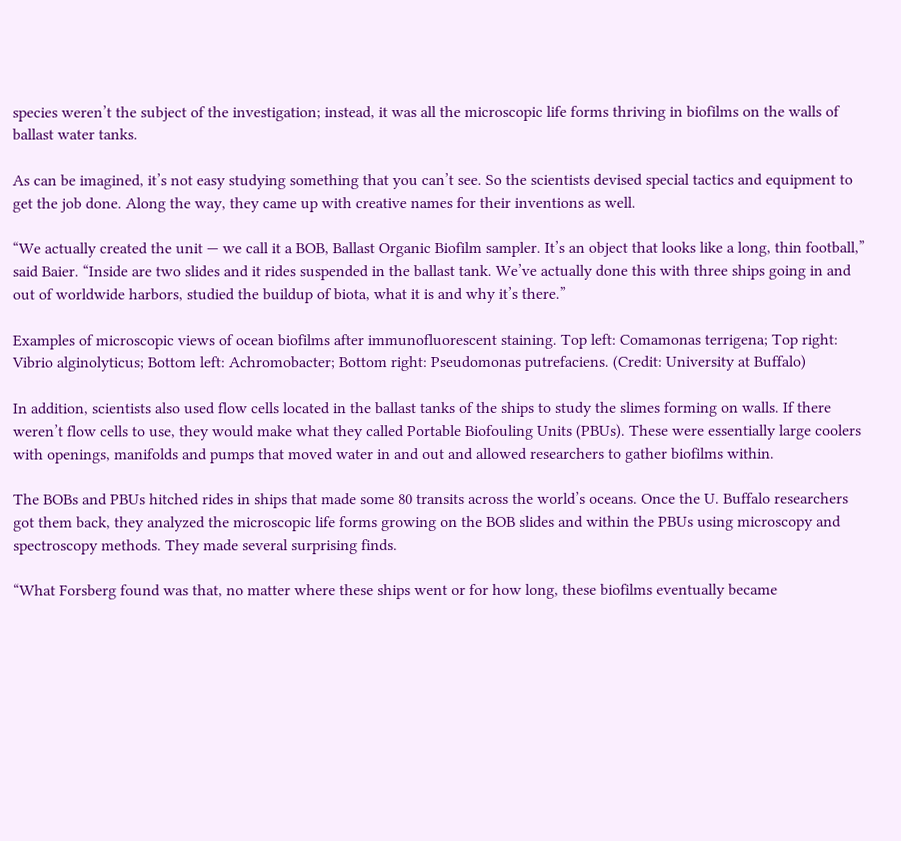species weren’t the subject of the investigation; instead, it was all the microscopic life forms thriving in biofilms on the walls of ballast water tanks.

As can be imagined, it’s not easy studying something that you can’t see. So the scientists devised special tactics and equipment to get the job done. Along the way, they came up with creative names for their inventions as well.

“We actually created the unit — we call it a BOB, Ballast Organic Biofilm sampler. It’s an object that looks like a long, thin football,” said Baier. “Inside are two slides and it rides suspended in the ballast tank. We’ve actually done this with three ships going in and out of worldwide harbors, studied the buildup of biota, what it is and why it’s there.”

Examples of microscopic views of ocean biofilms after immunofluorescent staining. Top left: Comamonas terrigena; Top right: Vibrio alginolyticus; Bottom left: Achromobacter; Bottom right: Pseudomonas putrefaciens. (Credit: University at Buffalo)

In addition, scientists also used flow cells located in the ballast tanks of the ships to study the slimes forming on walls. If there weren’t flow cells to use, they would make what they called Portable Biofouling Units (PBUs). These were essentially large coolers with openings, manifolds and pumps that moved water in and out and allowed researchers to gather biofilms within.

The BOBs and PBUs hitched rides in ships that made some 80 transits across the world’s oceans. Once the U. Buffalo researchers got them back, they analyzed the microscopic life forms growing on the BOB slides and within the PBUs using microscopy and spectroscopy methods. They made several surprising finds.

“What Forsberg found was that, no matter where these ships went or for how long, these biofilms eventually became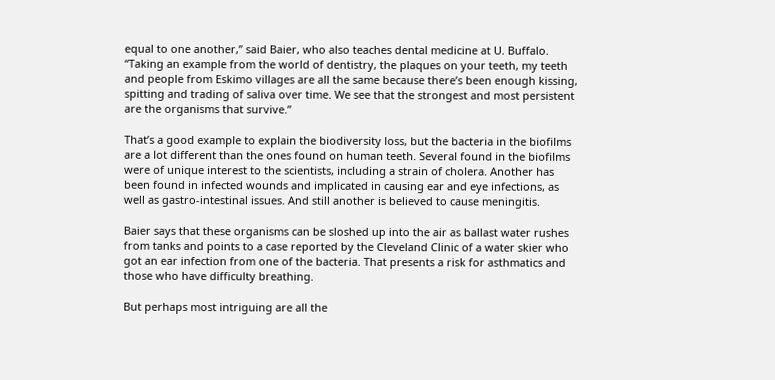equal to one another,” said Baier, who also teaches dental medicine at U. Buffalo. “Taking an example from the world of dentistry, the plaques on your teeth, my teeth and people from Eskimo villages are all the same because there’s been enough kissing, spitting and trading of saliva over time. We see that the strongest and most persistent are the organisms that survive.”

That’s a good example to explain the biodiversity loss, but the bacteria in the biofilms are a lot different than the ones found on human teeth. Several found in the biofilms were of unique interest to the scientists, including a strain of cholera. Another has been found in infected wounds and implicated in causing ear and eye infections, as well as gastro-intestinal issues. And still another is believed to cause meningitis.

Baier says that these organisms can be sloshed up into the air as ballast water rushes from tanks and points to a case reported by the Cleveland Clinic of a water skier who got an ear infection from one of the bacteria. That presents a risk for asthmatics and those who have difficulty breathing.

But perhaps most intriguing are all the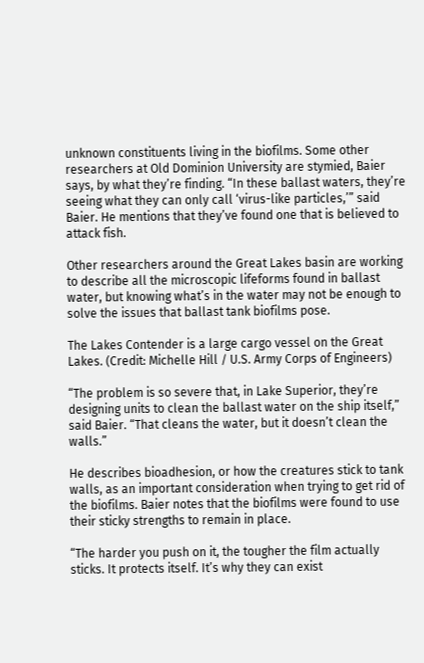unknown constituents living in the biofilms. Some other researchers at Old Dominion University are stymied, Baier says, by what they’re finding. “In these ballast waters, they’re seeing what they can only call ‘virus-like particles,’” said Baier. He mentions that they’ve found one that is believed to attack fish.

Other researchers around the Great Lakes basin are working to describe all the microscopic lifeforms found in ballast water, but knowing what’s in the water may not be enough to solve the issues that ballast tank biofilms pose.

The Lakes Contender is a large cargo vessel on the Great Lakes. (Credit: Michelle Hill / U.S. Army Corps of Engineers)

“The problem is so severe that, in Lake Superior, they’re designing units to clean the ballast water on the ship itself,” said Baier. “That cleans the water, but it doesn’t clean the walls.”

He describes bioadhesion, or how the creatures stick to tank walls, as an important consideration when trying to get rid of the biofilms. Baier notes that the biofilms were found to use their sticky strengths to remain in place.

“The harder you push on it, the tougher the film actually sticks. It protects itself. It’s why they can exist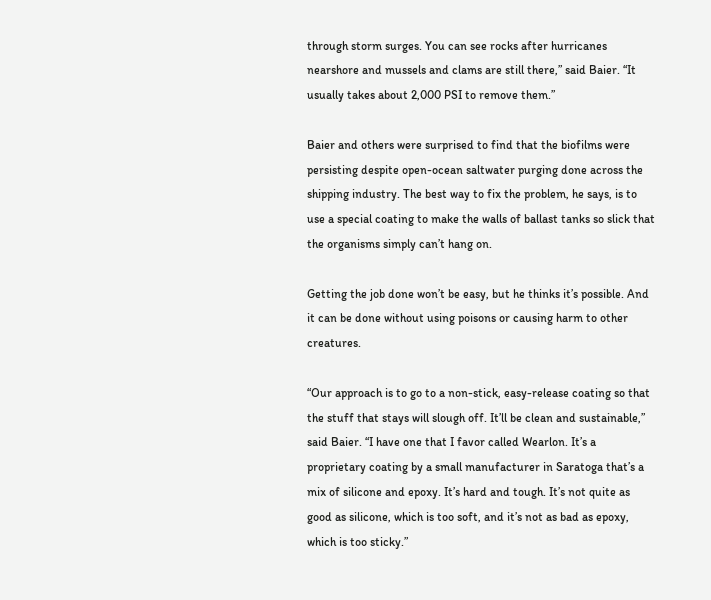through storm surges. You can see rocks after hurricanes nearshore and mussels and clams are still there,” said Baier. “It usually takes about 2,000 PSI to remove them.”

Baier and others were surprised to find that the biofilms were persisting despite open-ocean saltwater purging done across the shipping industry. The best way to fix the problem, he says, is to use a special coating to make the walls of ballast tanks so slick that the organisms simply can’t hang on.

Getting the job done won’t be easy, but he thinks it’s possible. And it can be done without using poisons or causing harm to other creatures.

“Our approach is to go to a non-stick, easy-release coating so that the stuff that stays will slough off. It’ll be clean and sustainable,” said Baier. “I have one that I favor called Wearlon. It’s a proprietary coating by a small manufacturer in Saratoga that’s a mix of silicone and epoxy. It’s hard and tough. It’s not quite as good as silicone, which is too soft, and it’s not as bad as epoxy, which is too sticky.”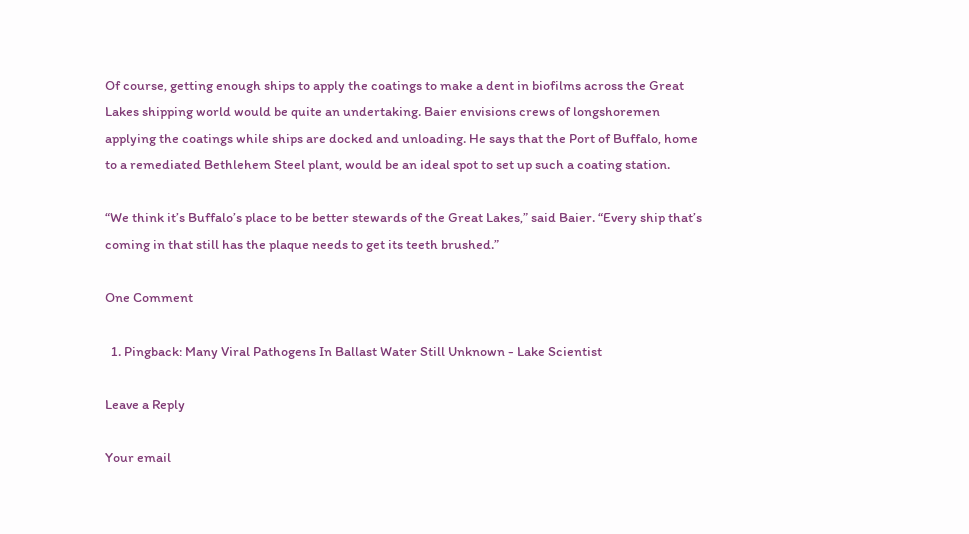Of course, getting enough ships to apply the coatings to make a dent in biofilms across the Great Lakes shipping world would be quite an undertaking. Baier envisions crews of longshoremen applying the coatings while ships are docked and unloading. He says that the Port of Buffalo, home to a remediated Bethlehem Steel plant, would be an ideal spot to set up such a coating station.

“We think it’s Buffalo’s place to be better stewards of the Great Lakes,” said Baier. “Every ship that’s coming in that still has the plaque needs to get its teeth brushed.”

One Comment

  1. Pingback: Many Viral Pathogens In Ballast Water Still Unknown - Lake Scientist

Leave a Reply

Your email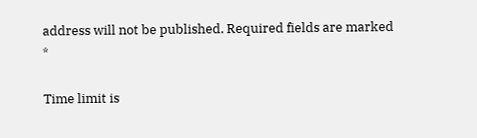address will not be published. Required fields are marked *

Time limit is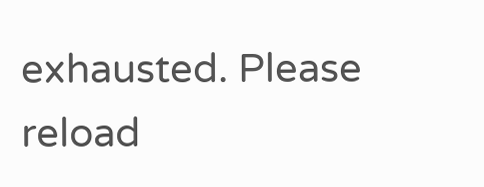exhausted. Please reload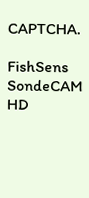CAPTCHA.

FishSens SondeCAM HD